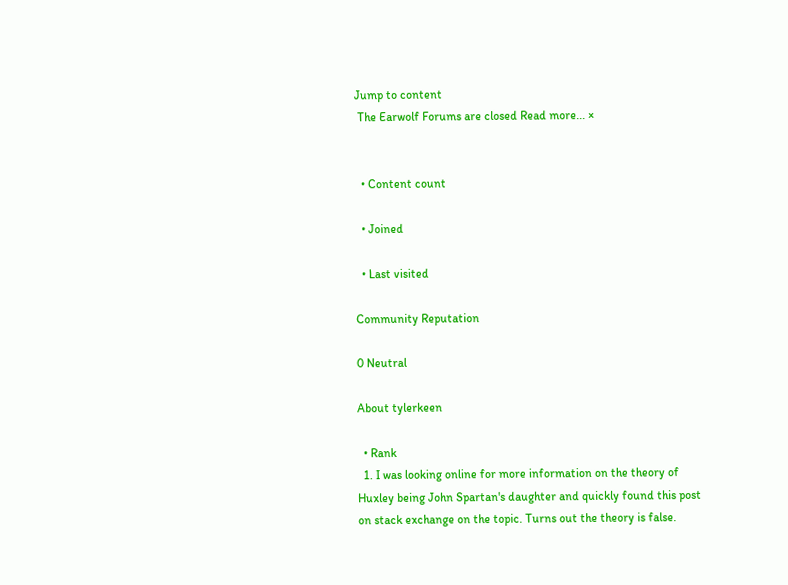Jump to content
 The Earwolf Forums are closed Read more... ×


  • Content count

  • Joined

  • Last visited

Community Reputation

0 Neutral

About tylerkeen

  • Rank
  1. I was looking online for more information on the theory of Huxley being John Spartan's daughter and quickly found this post on stack exchange on the topic. Turns out the theory is false.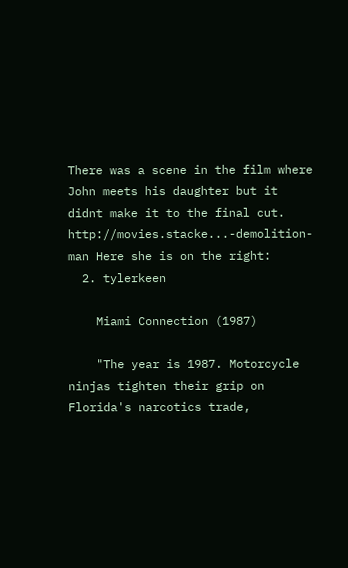There was a scene in the film where John meets his daughter but it didnt make it to the final cut. http://movies.stacke...-demolition-man Here she is on the right:
  2. tylerkeen

    Miami Connection (1987)

    "The year is 1987. Motorcycle ninjas tighten their grip on Florida's narcotics trade,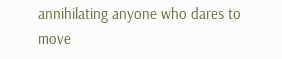annihilating anyone who dares to move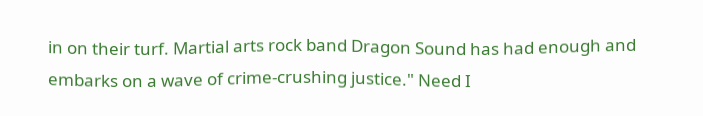in on their turf. Martial arts rock band Dragon Sound has had enough and embarks on a wave of crime-crushing justice." Need I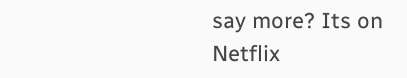say more? Its on Netflix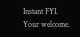Instant FYI. Your welcome.